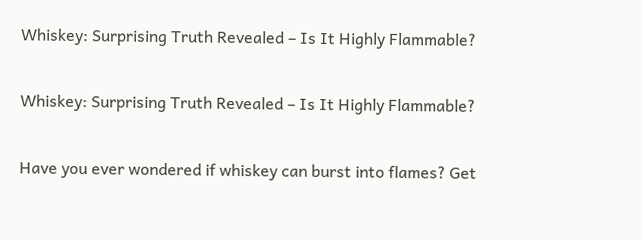Whiskey: Surprising Truth Revealed – Is It Highly Flammable?

Whiskey: Surprising Truth Revealed – Is It Highly Flammable?

Have you ever wondered if whiskey can burst into flames? Get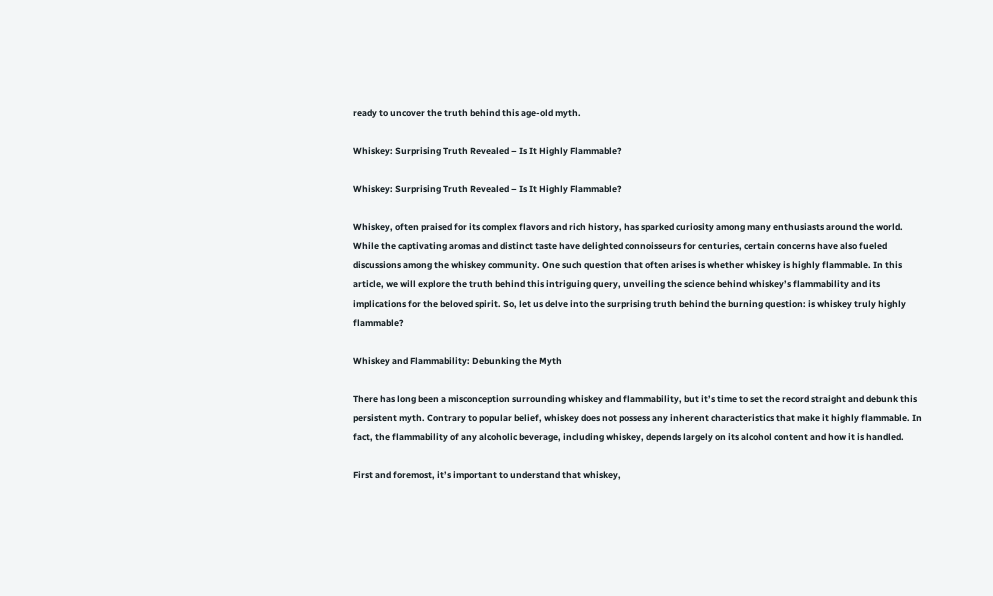ready to uncover the truth behind this age-old myth.

Whiskey: Surprising Truth Revealed – Is It Highly Flammable?

Whiskey: Surprising Truth Revealed – Is It Highly Flammable?

Whiskey, often praised for its complex flavors and rich history, has sparked curiosity among many enthusiasts around the world. While the captivating aromas and distinct taste have delighted connoisseurs for centuries, certain concerns have also fueled discussions among the whiskey community. One such question that often arises is whether whiskey is highly flammable. In this article, we will explore the truth behind this intriguing query, unveiling the science behind whiskey’s flammability and its implications for the beloved spirit. So, let us delve into the surprising truth behind the burning question: is whiskey truly highly flammable?

Whiskey and Flammability: Debunking the Myth

There has long been a misconception surrounding whiskey and flammability, but it’s time to set the record straight and debunk this persistent myth. Contrary to popular belief, whiskey does not possess any inherent characteristics that make it highly flammable. In fact, the flammability of any alcoholic beverage, including whiskey, depends largely on its alcohol content and how it is handled.

First and foremost, it’s important to understand that whiskey,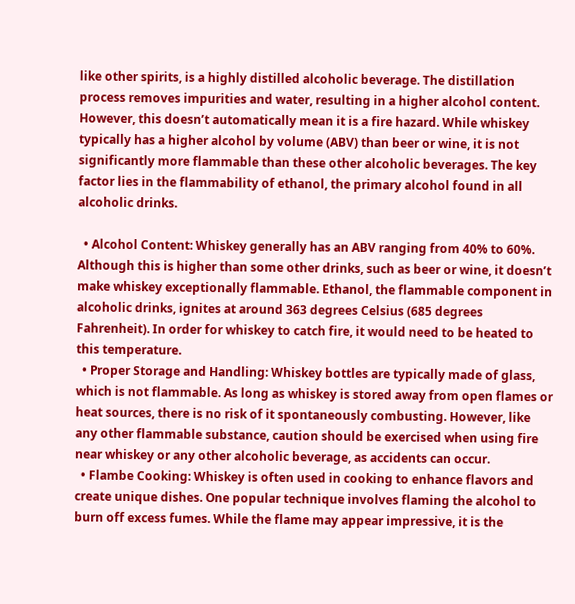like other spirits, is a highly distilled alcoholic beverage. The distillation process removes impurities and water, resulting in a higher alcohol content. However, this doesn’t automatically mean it is a fire hazard. While whiskey typically has a higher alcohol by volume (ABV) than beer or wine, it is not significantly more flammable than these other alcoholic beverages. The key factor lies in the flammability of ethanol, the primary alcohol found in all alcoholic drinks.

  • Alcohol Content: Whiskey generally has an ABV ranging from 40% to 60%. Although this is higher than some other drinks, such as beer or wine, it doesn’t make whiskey exceptionally flammable. Ethanol, the flammable component in alcoholic drinks, ignites at around 363 degrees Celsius (685 degrees Fahrenheit). In order for whiskey to catch fire, it would need to be heated to this temperature.
  • Proper Storage and Handling: Whiskey bottles are typically made of glass, which is not flammable. As long as whiskey is stored away from open flames or heat sources, there is no risk of it spontaneously combusting. However, like any other flammable substance, caution should be exercised when using fire near whiskey or any other alcoholic beverage, as accidents can occur.
  • Flambe Cooking: Whiskey is often used in cooking to enhance flavors and create unique dishes. One popular technique involves flaming the alcohol to burn off excess fumes. While the flame may appear impressive, it is the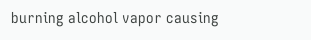burning alcohol vapor causing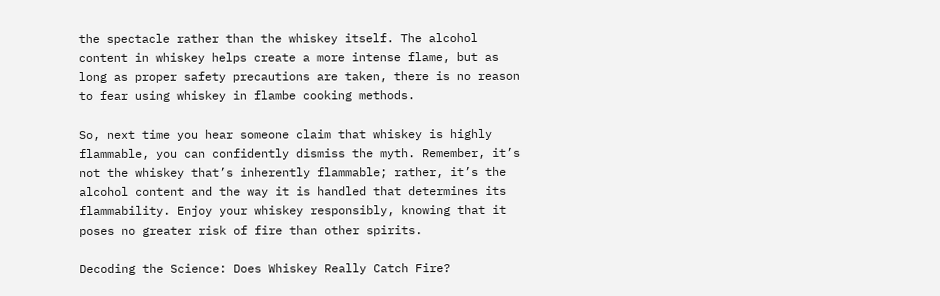the spectacle rather than the whiskey itself. The alcohol content in whiskey helps create a more intense flame, but as long as proper safety precautions are taken, there is no reason to fear using whiskey in flambe cooking methods.

So, next time you hear someone claim that whiskey is highly flammable, you can confidently dismiss the myth. Remember, it’s not the whiskey that’s inherently flammable; rather, it’s the alcohol content and the way it is handled that determines its flammability. Enjoy your whiskey responsibly, knowing that it poses no greater risk of fire than other spirits.

Decoding the Science: Does Whiskey Really Catch Fire?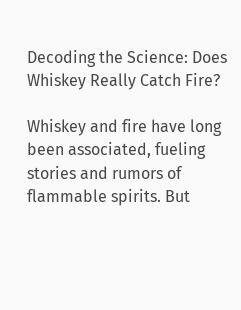Decoding the Science: Does Whiskey Really Catch Fire?

Whiskey and fire have long been associated, fueling stories and rumors of flammable spirits. But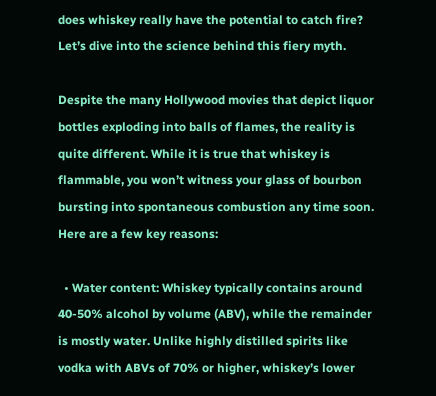does whiskey really have the potential to catch fire? Let’s dive into the science behind this fiery myth.

Despite the many Hollywood movies that depict liquor bottles exploding into balls of flames, the reality is quite different. While it is true that whiskey is flammable, you won’t witness your glass of bourbon bursting into spontaneous combustion any time soon. Here are a few key reasons:

  • Water content: Whiskey typically contains around 40-50% alcohol by volume (ABV), while the remainder is mostly water. Unlike highly distilled spirits like vodka with ABVs of 70% or higher, whiskey’s lower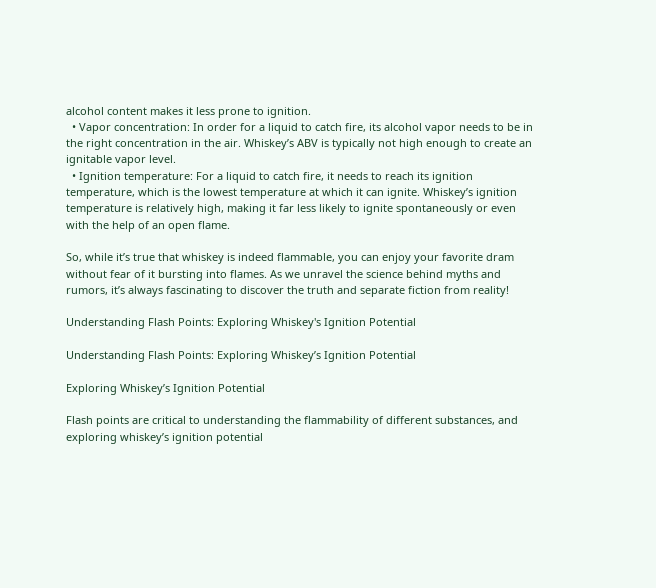alcohol content makes it less prone to ignition.
  • Vapor concentration: In order for a liquid to catch fire, its alcohol vapor needs to be in the right concentration in the air. Whiskey’s ABV is typically not high enough to create an ignitable vapor level.
  • Ignition temperature: For a liquid to catch fire, it needs to reach its ignition temperature, which is the lowest temperature at which it can ignite. Whiskey’s ignition temperature is relatively high, making it far less likely to ignite spontaneously or even with the help of an open flame.

So, while it’s true that whiskey is indeed flammable, you can enjoy your favorite dram without fear of it bursting into flames. As we unravel the science behind myths and rumors, it’s always fascinating to discover the truth and separate fiction from reality!

Understanding Flash Points: Exploring Whiskey's Ignition Potential

Understanding Flash Points: Exploring Whiskey’s Ignition Potential

Exploring Whiskey’s Ignition Potential

Flash points are critical to understanding the flammability of different substances, and exploring whiskey’s ignition potential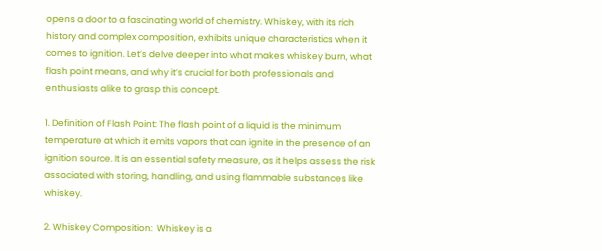opens a door to a fascinating world of chemistry. Whiskey, with its rich history and complex composition, exhibits unique characteristics when it comes to ignition. Let’s delve deeper into what makes whiskey burn, what flash point means, and why it’s crucial for both professionals and enthusiasts alike to grasp this concept.

1. Definition of Flash Point: The flash point of a liquid is the minimum temperature at which it emits vapors that can ignite in the presence of an ignition source. It is an essential safety measure, as it helps assess the risk associated with storing, handling, and using flammable substances like whiskey.

2. Whiskey Composition:  Whiskey is a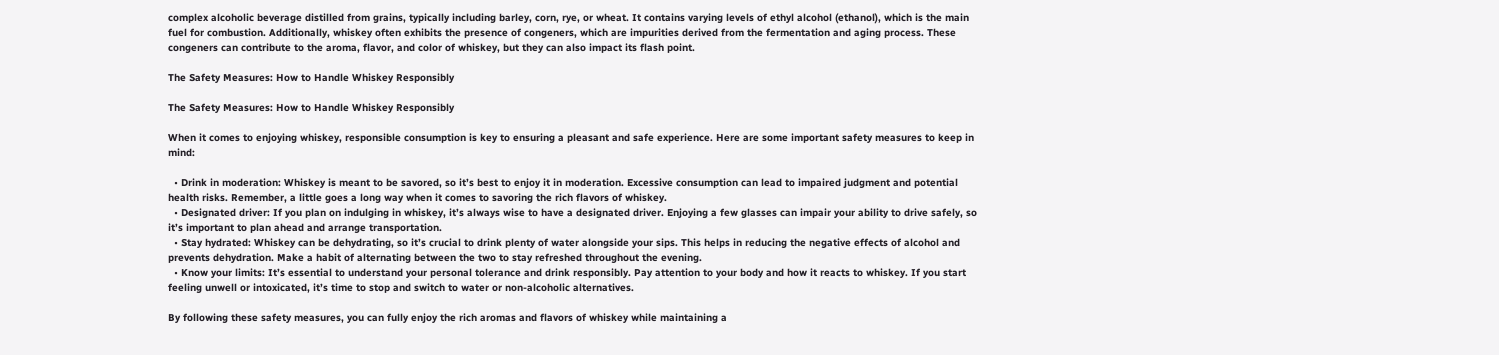complex alcoholic beverage distilled from grains, typically including barley, corn, rye, or wheat. It contains varying levels of ethyl alcohol (ethanol), which is the main fuel for combustion. Additionally, whiskey often exhibits the presence of congeners, which are impurities derived from the fermentation and aging process. These congeners can contribute to the aroma, flavor, and color of whiskey, but they can also impact its flash point.

The Safety Measures: How to Handle Whiskey Responsibly

The Safety Measures: How to Handle Whiskey Responsibly

When it comes to enjoying whiskey, responsible consumption is key to ensuring a pleasant and safe experience. Here are some important safety measures to keep in mind:

  • Drink in moderation: Whiskey is meant to be savored, so it’s best to enjoy it in moderation. Excessive consumption can lead to impaired judgment and potential health risks. Remember, a little goes a long way when it comes to savoring the rich flavors of whiskey.
  • Designated driver: If you plan on indulging in whiskey, it’s always wise to have a designated driver. Enjoying a few glasses can impair your ability to drive safely, so it’s important to plan ahead and arrange transportation.
  • Stay hydrated: Whiskey can be dehydrating, so it’s crucial to drink plenty of water alongside your sips. This helps in reducing the negative effects of alcohol and prevents dehydration. Make a habit of alternating between the two to stay refreshed throughout the evening.
  • Know your limits: It’s essential to understand your personal tolerance and drink responsibly. Pay attention to your body and how it reacts to whiskey. If you start feeling unwell or intoxicated, it’s time to stop and switch to water or non-alcoholic alternatives.

By following these safety measures, you can fully enjoy the rich aromas and flavors of whiskey while maintaining a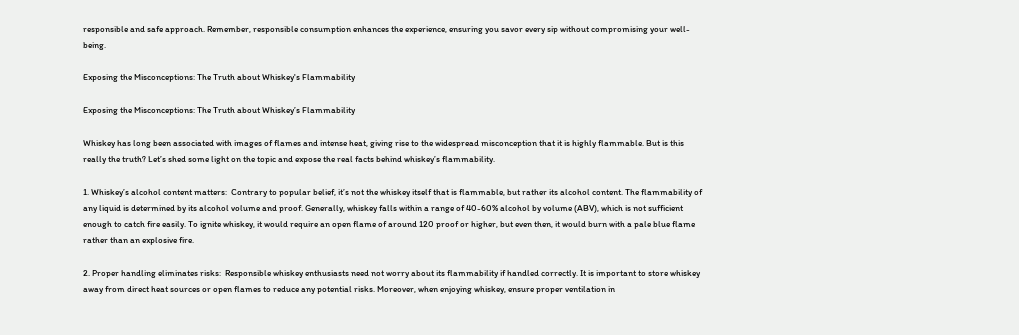responsible and safe approach. Remember, responsible consumption enhances the experience, ensuring you savor every sip without compromising your well-being.

Exposing the Misconceptions: The Truth about Whiskey's Flammability

Exposing the Misconceptions: The Truth about Whiskey’s Flammability

Whiskey has long been associated with images of flames and intense heat, giving rise to the widespread misconception that it is highly flammable. But is this really the truth? Let’s shed some light on the topic and expose the real facts behind whiskey’s flammability.

1. Whiskey’s alcohol content matters:  Contrary to popular belief, it’s not the whiskey itself that is flammable, but rather its alcohol content. The flammability of any liquid is determined by its alcohol volume and proof. Generally, whiskey falls within a range of 40-60% alcohol by volume (ABV), which is not sufficient enough to catch fire easily. To ignite whiskey, it would require an open flame of around 120 proof or higher, but even then, it would burn with a pale blue flame rather than an explosive fire.

2. Proper handling eliminates risks:  Responsible whiskey enthusiasts need not worry about its flammability if handled correctly. It is important to store whiskey away from direct heat sources or open flames to reduce any potential risks. Moreover, when enjoying whiskey, ensure proper ventilation in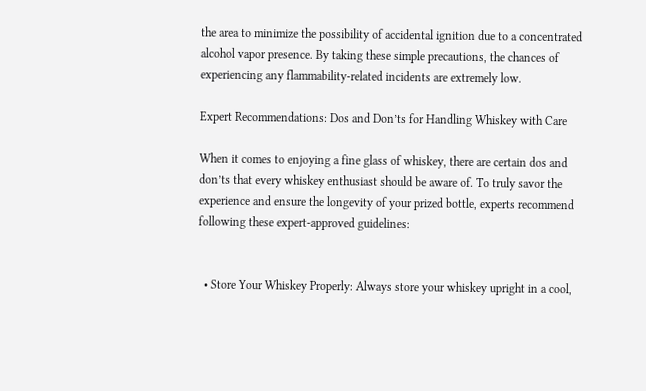the area to minimize the possibility of accidental ignition due to a concentrated alcohol vapor presence. By taking these simple precautions, the chances of experiencing any flammability-related incidents are extremely low.

Expert Recommendations: Dos and Don’ts for Handling Whiskey with Care

When it comes to enjoying a fine glass of whiskey, there are certain dos and don’ts that every whiskey enthusiast should be aware of. To truly savor the experience and ensure the longevity of your prized bottle, experts recommend following these expert-approved guidelines:


  • Store Your Whiskey Properly: Always store your whiskey upright in a cool,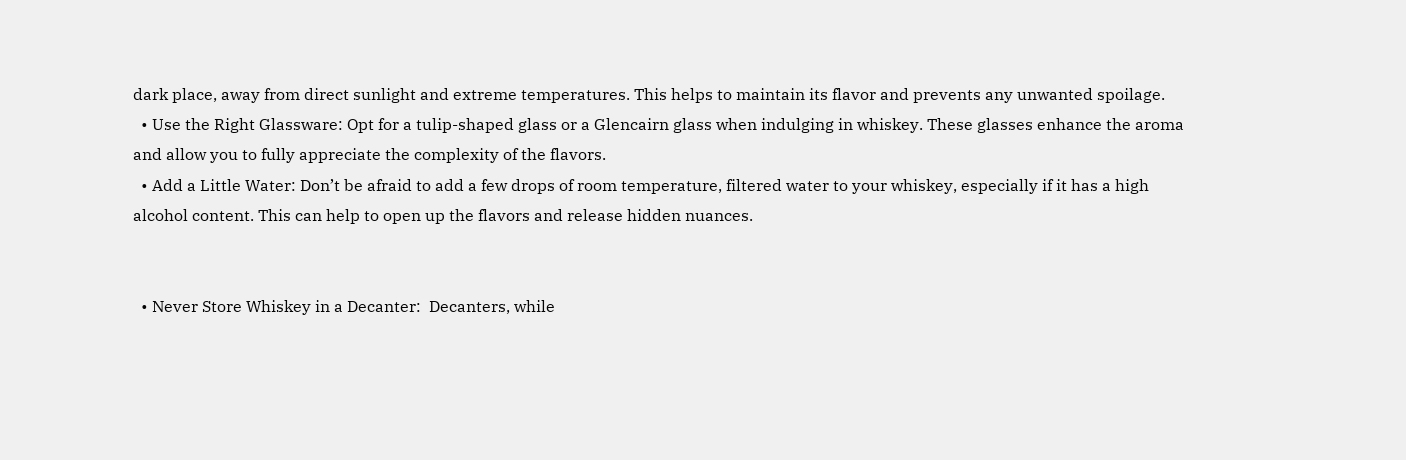dark place, away from direct sunlight and extreme temperatures. This helps to maintain its flavor and prevents any unwanted spoilage.
  • Use the Right Glassware: Opt for a tulip-shaped glass or a Glencairn glass when indulging in whiskey. These glasses enhance the aroma and allow you to fully appreciate the complexity of the flavors.
  • Add a Little Water: Don’t be afraid to add a few drops of room temperature, filtered water to your whiskey, especially if it has a high alcohol content. This can help to open up the flavors and release hidden nuances.


  • Never Store Whiskey in a Decanter:  Decanters, while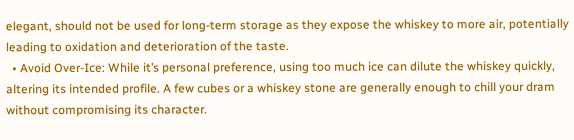elegant, should not be used for long-term storage as they expose the whiskey to more air, potentially leading to oxidation and deterioration of the taste.
  • Avoid Over-Ice: While it’s personal preference, using too much ice can dilute the whiskey quickly, altering its intended profile. A few cubes or a whiskey stone are generally enough to chill your dram without compromising its character.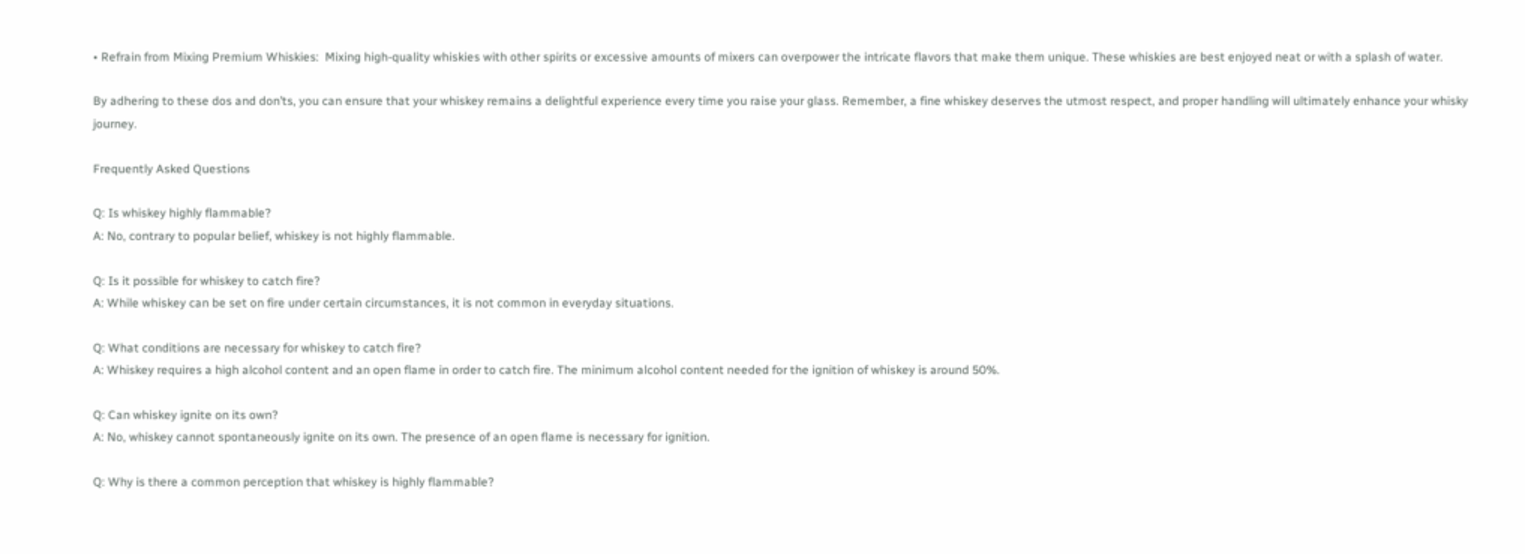• Refrain from Mixing Premium Whiskies:  Mixing high-quality whiskies with other spirits or excessive amounts of mixers can overpower the intricate flavors that make them unique. These whiskies are best enjoyed neat or with a splash of water.

By adhering to these dos and don’ts, you can ensure that your whiskey remains a delightful experience every time you raise your glass. Remember, a fine whiskey deserves the utmost respect, and proper handling will ultimately enhance your whisky journey.

Frequently Asked Questions

Q: Is whiskey highly flammable?
A: No, contrary to popular belief, whiskey is not highly flammable.

Q: Is it possible for whiskey to catch fire?
A: While whiskey can be set on fire under certain circumstances, it is not common in everyday situations.

Q: What conditions are necessary for whiskey to catch fire?
A: Whiskey requires a high alcohol content and an open flame in order to catch fire. The minimum alcohol content needed for the ignition of whiskey is around 50%.

Q: Can whiskey ignite on its own?
A: No, whiskey cannot spontaneously ignite on its own. The presence of an open flame is necessary for ignition.

Q: Why is there a common perception that whiskey is highly flammable?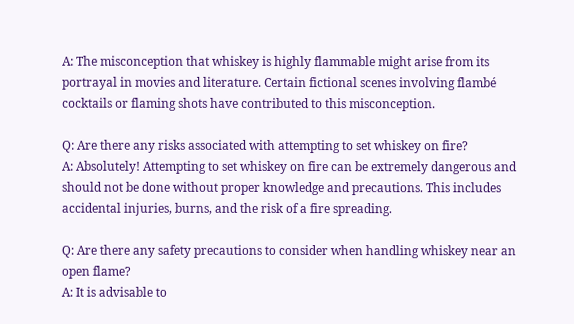A: The misconception that whiskey is highly flammable might arise from its portrayal in movies and literature. Certain fictional scenes involving flambé cocktails or flaming shots have contributed to this misconception.

Q: Are there any risks associated with attempting to set whiskey on fire?
A: Absolutely! Attempting to set whiskey on fire can be extremely dangerous and should not be done without proper knowledge and precautions. This includes accidental injuries, burns, and the risk of a fire spreading.

Q: Are there any safety precautions to consider when handling whiskey near an open flame?
A: It is advisable to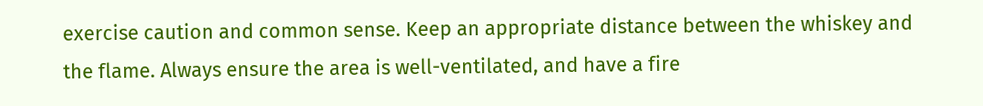exercise caution and common sense. Keep an appropriate distance between the whiskey and the flame. Always ensure the area is well-ventilated, and have a fire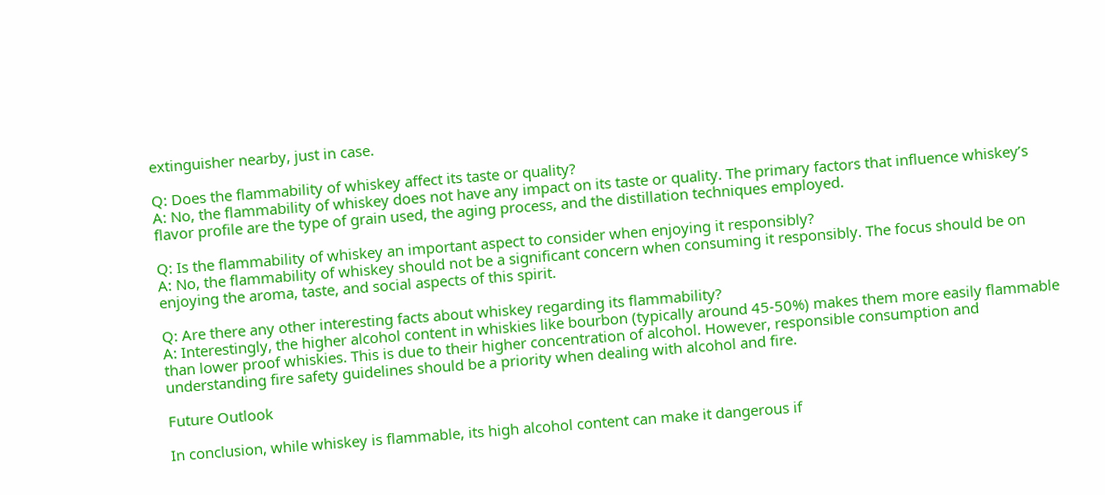extinguisher nearby, just in case.

Q: Does the flammability of whiskey affect its taste or quality?
A: No, the flammability of whiskey does not have any impact on its taste or quality. The primary factors that influence whiskey’s flavor profile are the type of grain used, the aging process, and the distillation techniques employed.

Q: Is the flammability of whiskey an important aspect to consider when enjoying it responsibly?
A: No, the flammability of whiskey should not be a significant concern when consuming it responsibly. The focus should be on enjoying the aroma, taste, and social aspects of this spirit.

Q: Are there any other interesting facts about whiskey regarding its flammability?
A: Interestingly, the higher alcohol content in whiskies like bourbon (typically around 45-50%) makes them more easily flammable than lower proof whiskies. This is due to their higher concentration of alcohol. However, responsible consumption and understanding fire safety guidelines should be a priority when dealing with alcohol and fire.

Future Outlook

In conclusion, while whiskey is flammable, its high alcohol content can make it dangerous if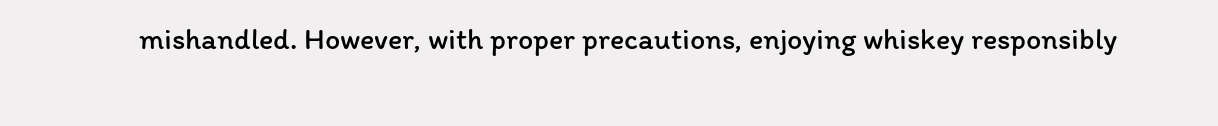mishandled. However, with proper precautions, enjoying whiskey responsibly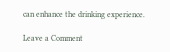can enhance the drinking experience.

Leave a Comment